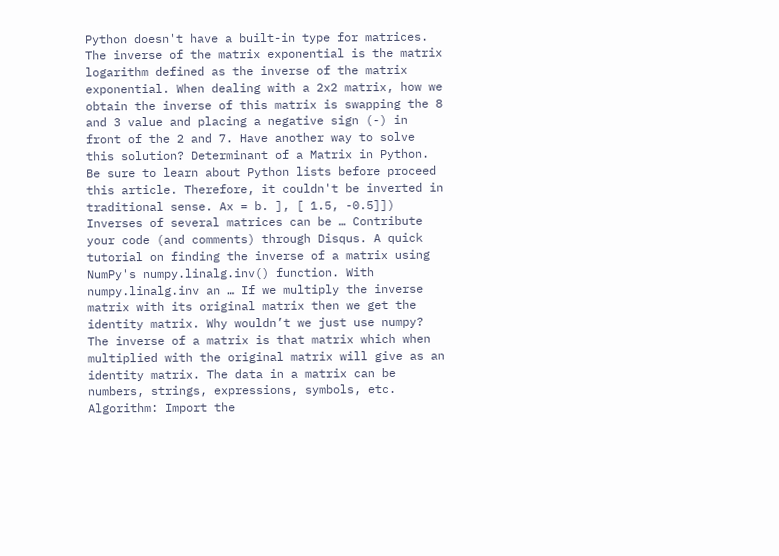Python doesn't have a built-in type for matrices. The inverse of the matrix exponential is the matrix logarithm defined as the inverse of the matrix exponential. When dealing with a 2x2 matrix, how we obtain the inverse of this matrix is swapping the 8 and 3 value and placing a negative sign (-) in front of the 2 and 7. Have another way to solve this solution? Determinant of a Matrix in Python. Be sure to learn about Python lists before proceed this article. Therefore, it couldn't be inverted in traditional sense. Ax = b. ], [ 1.5, -0.5]]) Inverses of several matrices can be … Contribute your code (and comments) through Disqus. A quick tutorial on finding the inverse of a matrix using NumPy's numpy.linalg.inv() function. With numpy.linalg.inv an … If we multiply the inverse matrix with its original matrix then we get the identity matrix. Why wouldn’t we just use numpy? The inverse of a matrix is that matrix which when multiplied with the original matrix will give as an identity matrix. The data in a matrix can be numbers, strings, expressions, symbols, etc. Algorithm: Import the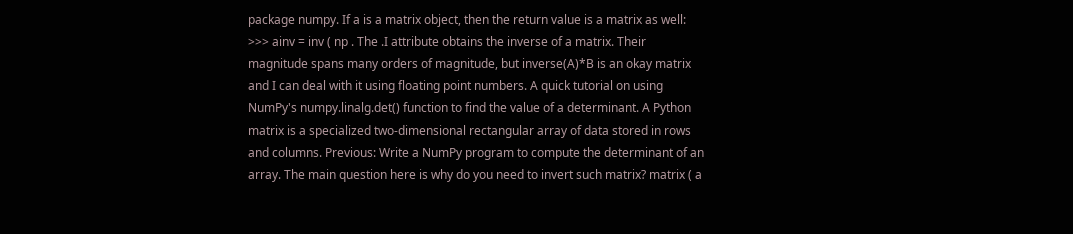package numpy. If a is a matrix object, then the return value is a matrix as well: >>> ainv = inv ( np . The .I attribute obtains the inverse of a matrix. Their magnitude spans many orders of magnitude, but inverse(A)*B is an okay matrix and I can deal with it using floating point numbers. A quick tutorial on using NumPy's numpy.linalg.det() function to find the value of a determinant. A Python matrix is a specialized two-dimensional rectangular array of data stored in rows and columns. Previous: Write a NumPy program to compute the determinant of an array. The main question here is why do you need to invert such matrix? matrix ( a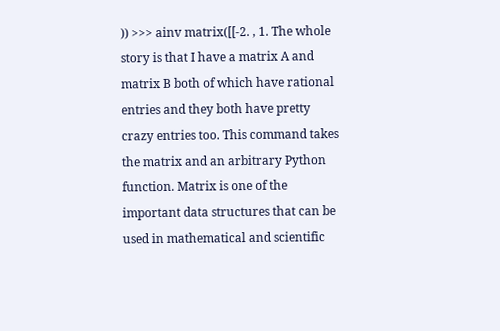)) >>> ainv matrix([[-2. , 1. The whole story is that I have a matrix A and matrix B both of which have rational entries and they both have pretty crazy entries too. This command takes the matrix and an arbitrary Python function. Matrix is one of the important data structures that can be used in mathematical and scientific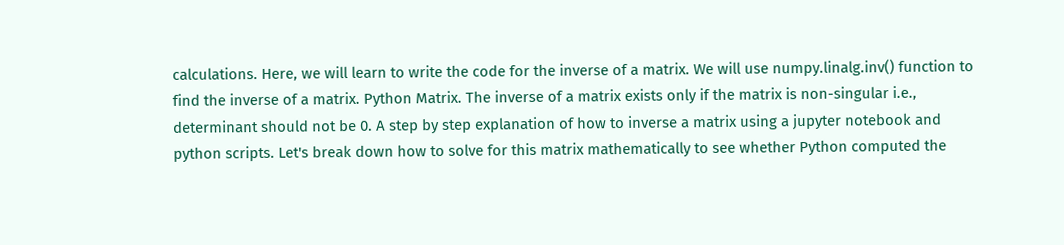calculations. Here, we will learn to write the code for the inverse of a matrix. We will use numpy.linalg.inv() function to find the inverse of a matrix. Python Matrix. The inverse of a matrix exists only if the matrix is non-singular i.e., determinant should not be 0. A step by step explanation of how to inverse a matrix using a jupyter notebook and python scripts. Let's break down how to solve for this matrix mathematically to see whether Python computed the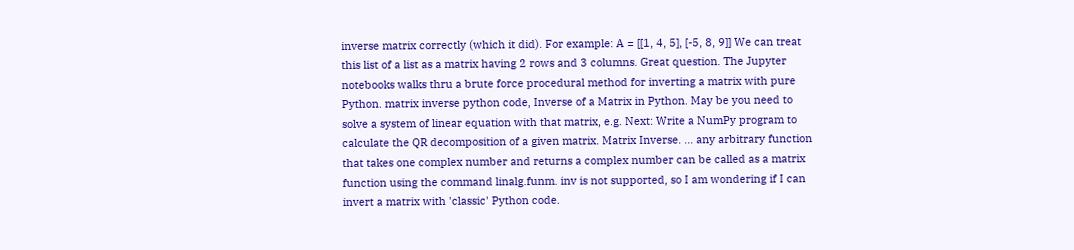inverse matrix correctly (which it did). For example: A = [[1, 4, 5], [-5, 8, 9]] We can treat this list of a list as a matrix having 2 rows and 3 columns. Great question. The Jupyter notebooks walks thru a brute force procedural method for inverting a matrix with pure Python. matrix inverse python code, Inverse of a Matrix in Python. May be you need to solve a system of linear equation with that matrix, e.g. Next: Write a NumPy program to calculate the QR decomposition of a given matrix. Matrix Inverse. ... any arbitrary function that takes one complex number and returns a complex number can be called as a matrix function using the command linalg.funm. inv is not supported, so I am wondering if I can invert a matrix with 'classic' Python code.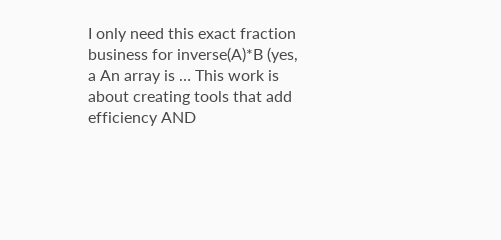I only need this exact fraction business for inverse(A)*B (yes, a An array is … This work is about creating tools that add efficiency AND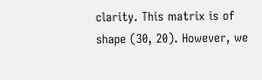clarity. This matrix is of shape (30, 20). However, we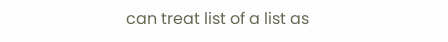can treat list of a list as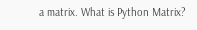a matrix. What is Python Matrix?